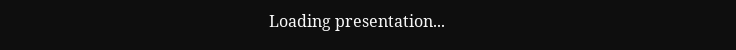Loading presentation...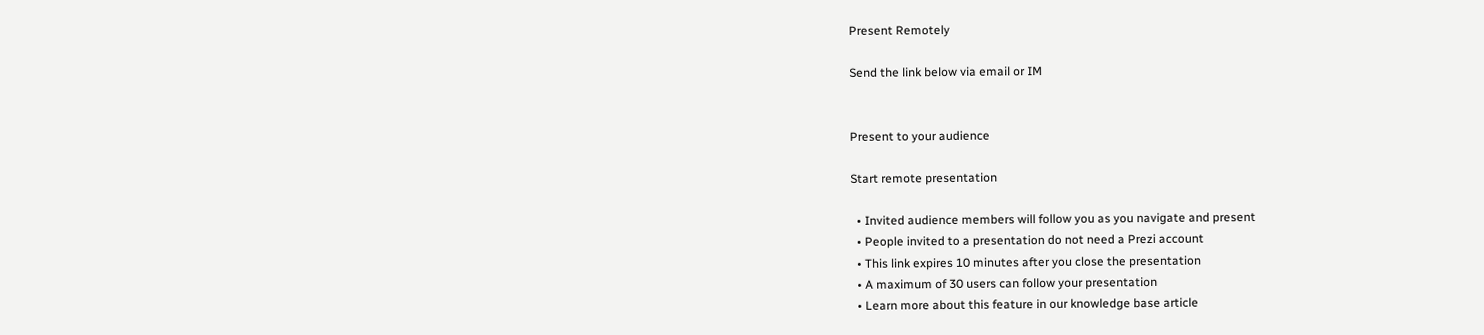Present Remotely

Send the link below via email or IM


Present to your audience

Start remote presentation

  • Invited audience members will follow you as you navigate and present
  • People invited to a presentation do not need a Prezi account
  • This link expires 10 minutes after you close the presentation
  • A maximum of 30 users can follow your presentation
  • Learn more about this feature in our knowledge base article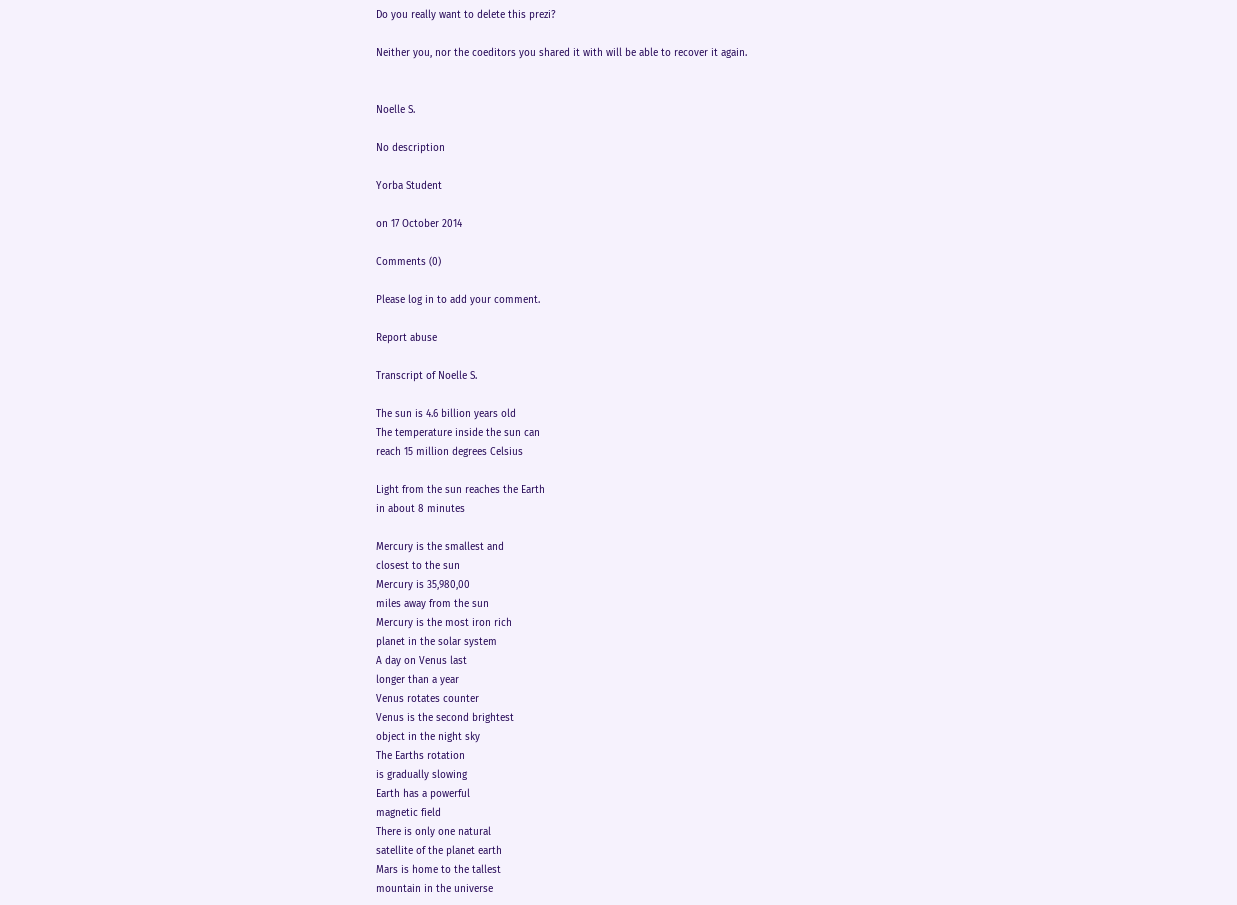Do you really want to delete this prezi?

Neither you, nor the coeditors you shared it with will be able to recover it again.


Noelle S.

No description

Yorba Student

on 17 October 2014

Comments (0)

Please log in to add your comment.

Report abuse

Transcript of Noelle S.

The sun is 4.6 billion years old
The temperature inside the sun can
reach 15 million degrees Celsius

Light from the sun reaches the Earth
in about 8 minutes

Mercury is the smallest and
closest to the sun
Mercury is 35,980,00
miles away from the sun
Mercury is the most iron rich
planet in the solar system
A day on Venus last
longer than a year
Venus rotates counter
Venus is the second brightest
object in the night sky
The Earths rotation
is gradually slowing
Earth has a powerful
magnetic field
There is only one natural
satellite of the planet earth
Mars is home to the tallest
mountain in the universe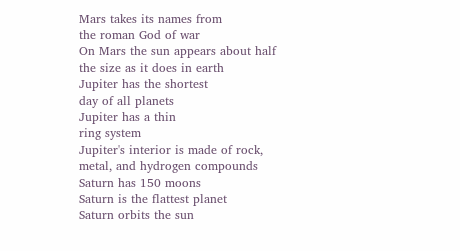Mars takes its names from
the roman God of war
On Mars the sun appears about half
the size as it does in earth
Jupiter has the shortest
day of all planets
Jupiter has a thin
ring system
Jupiter's interior is made of rock,
metal, and hydrogen compounds
Saturn has 150 moons
Saturn is the flattest planet
Saturn orbits the sun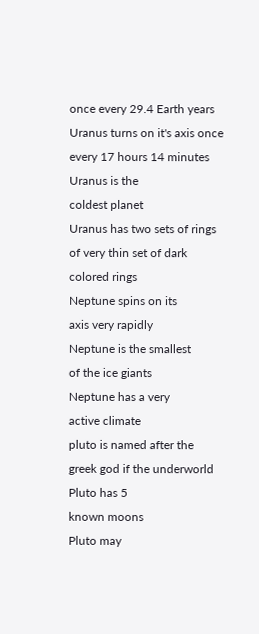once every 29.4 Earth years
Uranus turns on it's axis once
every 17 hours 14 minutes
Uranus is the
coldest planet
Uranus has two sets of rings
of very thin set of dark
colored rings
Neptune spins on its
axis very rapidly
Neptune is the smallest
of the ice giants
Neptune has a very
active climate
pluto is named after the
greek god if the underworld
Pluto has 5
known moons
Pluto may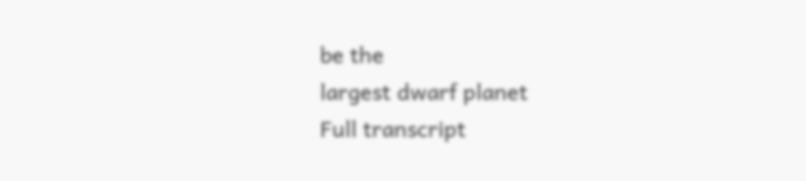be the
largest dwarf planet
Full transcript